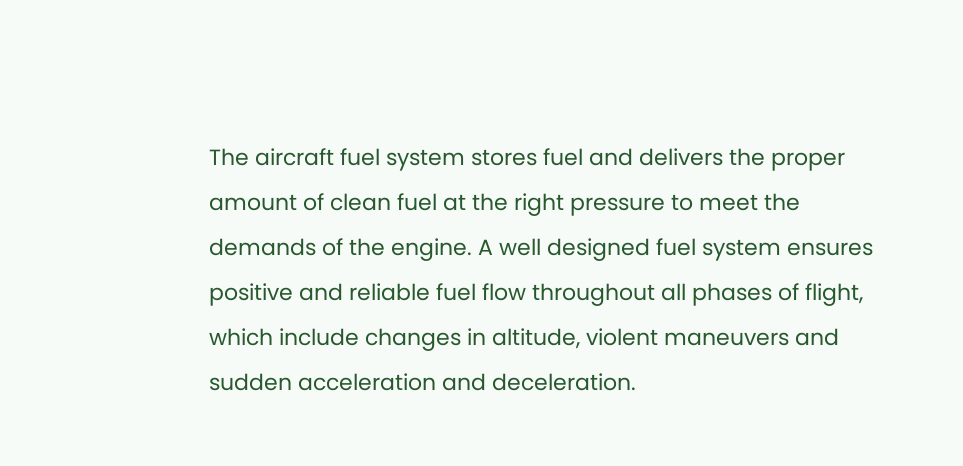The aircraft fuel system stores fuel and delivers the proper amount of clean fuel at the right pressure to meet the demands of the engine. A well designed fuel system ensures positive and reliable fuel flow throughout all phases of flight, which include changes in altitude, violent maneuvers and sudden acceleration and deceleration.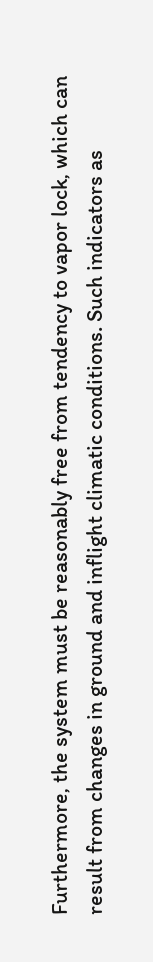Furthermore, the system must be reasonably free from tendency to vapor lock, which can result from changes in ground and inflight climatic conditions. Such indicators as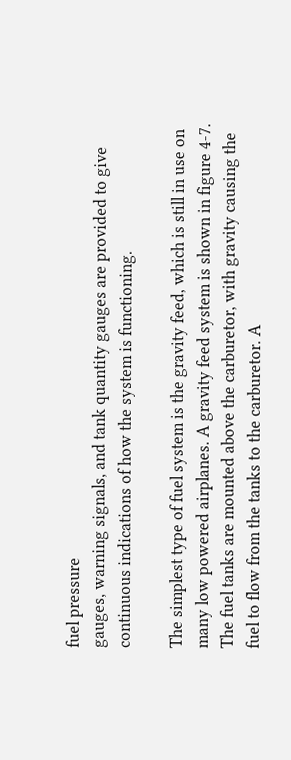fuel pressure
gauges, warning signals, and tank quantity gauges are provided to give continuous indications of how the system is functioning.

The simplest type of fuel system is the gravity feed, which is still in use on many low powered airplanes. A gravity feed system is shown in figure 4-7. The fuel tanks are mounted above the carburetor, with gravity causing the fuel to flow from the tanks to the carburetor. A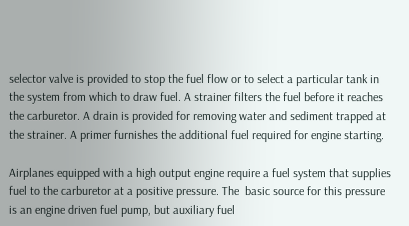selector valve is provided to stop the fuel flow or to select a particular tank in the system from which to draw fuel. A strainer filters the fuel before it reaches the carburetor. A drain is provided for removing water and sediment trapped at the strainer. A primer furnishes the additional fuel required for engine starting.

Airplanes equipped with a high output engine require a fuel system that supplies fuel to the carburetor at a positive pressure. The  basic source for this pressure is an engine driven fuel pump, but auxiliary fuel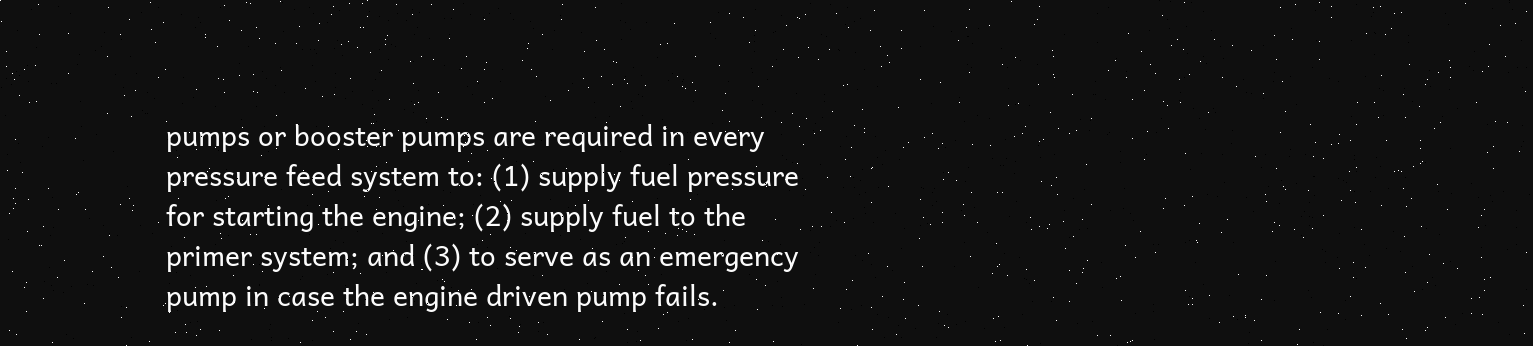pumps or booster pumps are required in every pressure feed system to: (1) supply fuel pressure for starting the engine; (2) supply fuel to the primer system; and (3) to serve as an emergency pump in case the engine driven pump fails.